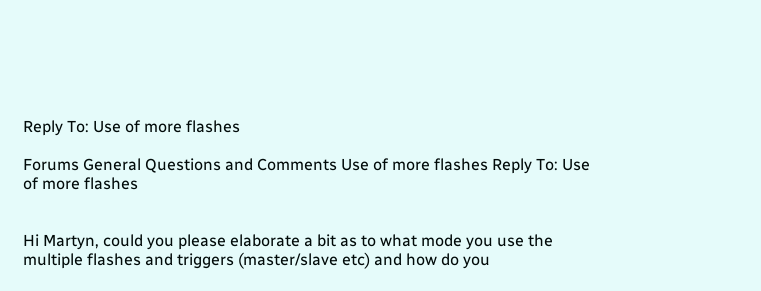Reply To: Use of more flashes

Forums General Questions and Comments Use of more flashes Reply To: Use of more flashes


Hi Martyn, could you please elaborate a bit as to what mode you use the multiple flashes and triggers (master/slave etc) and how do you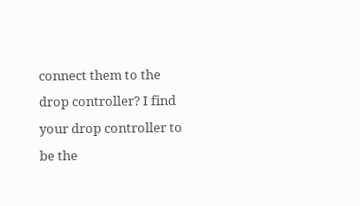connect them to the drop controller? I find your drop controller to be the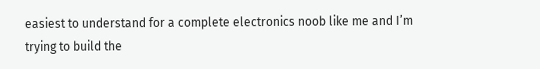easiest to understand for a complete electronics noob like me and I’m trying to build the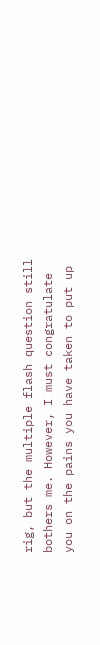rig, but the multiple flash question still bothers me. However, I must congratulate you on the pains you have taken to put up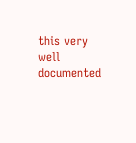this very well documented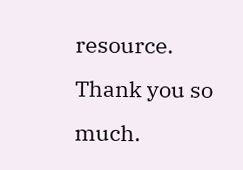resource. Thank you so much.